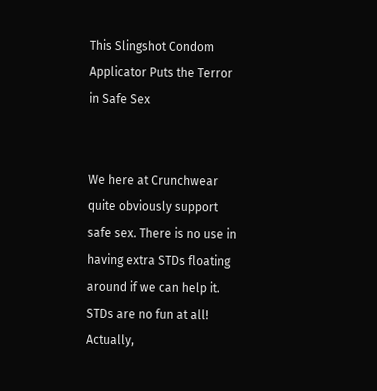This Slingshot Condom Applicator Puts the Terror in Safe Sex


We here at Crunchwear quite obviously support safe sex. There is no use in having extra STDs floating around if we can help it. STDs are no fun at all! Actually,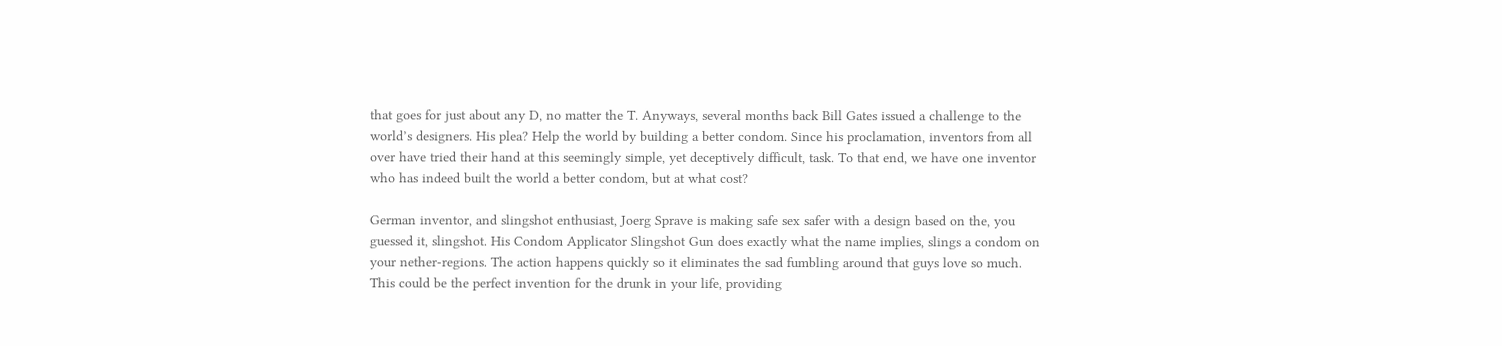that goes for just about any D, no matter the T. Anyways, several months back Bill Gates issued a challenge to the world’s designers. His plea? Help the world by building a better condom. Since his proclamation, inventors from all over have tried their hand at this seemingly simple, yet deceptively difficult, task. To that end, we have one inventor who has indeed built the world a better condom, but at what cost?

German inventor, and slingshot enthusiast, Joerg Sprave is making safe sex safer with a design based on the, you guessed it, slingshot. His Condom Applicator Slingshot Gun does exactly what the name implies, slings a condom on your nether-regions. The action happens quickly so it eliminates the sad fumbling around that guys love so much. This could be the perfect invention for the drunk in your life, providing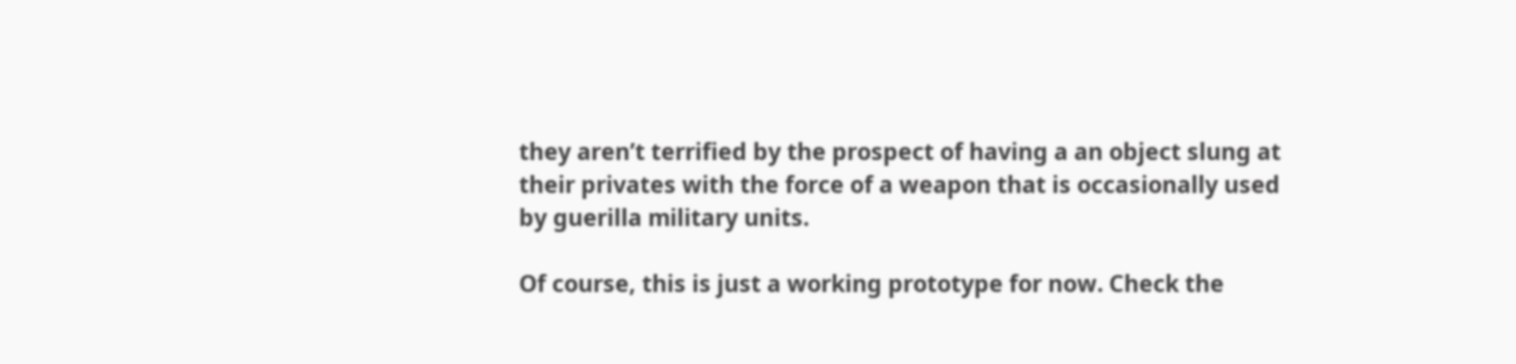they aren’t terrified by the prospect of having a an object slung at their privates with the force of a weapon that is occasionally used by guerilla military units.

Of course, this is just a working prototype for now. Check the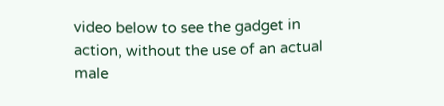video below to see the gadget in action, without the use of an actual male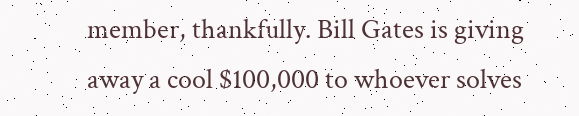member, thankfully. Bill Gates is giving away a cool $100,000 to whoever solves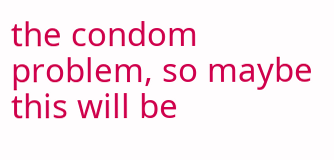the condom problem, so maybe this will be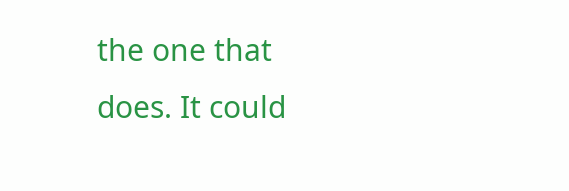the one that does. It could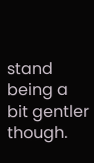stand being a bit gentler though.